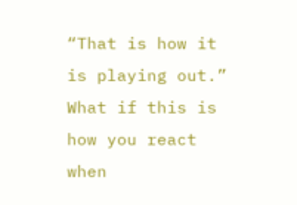“That is how it is playing out.” What if this is how you react when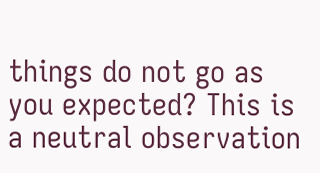things do not go as you expected? This is a neutral observation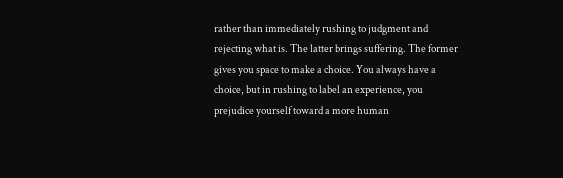rather than immediately rushing to judgment and rejecting what is. The latter brings suffering. The former gives you space to make a choice. You always have a choice, but in rushing to label an experience, you prejudice yourself toward a more human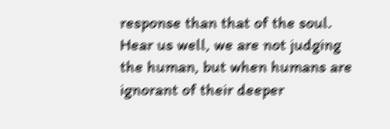response than that of the soul. Hear us well, we are not judging the human, but when humans are ignorant of their deeper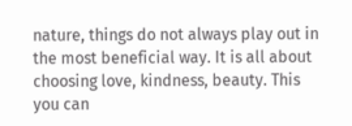nature, things do not always play out in the most beneficial way. It is all about choosing love, kindness, beauty. This you can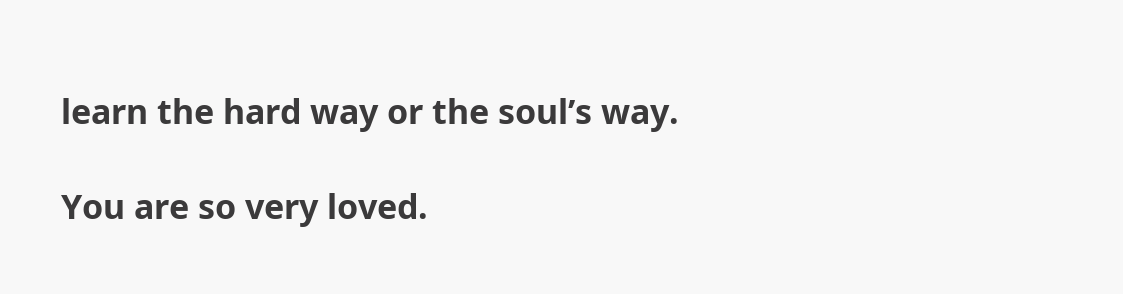learn the hard way or the soul’s way.

You are so very loved.